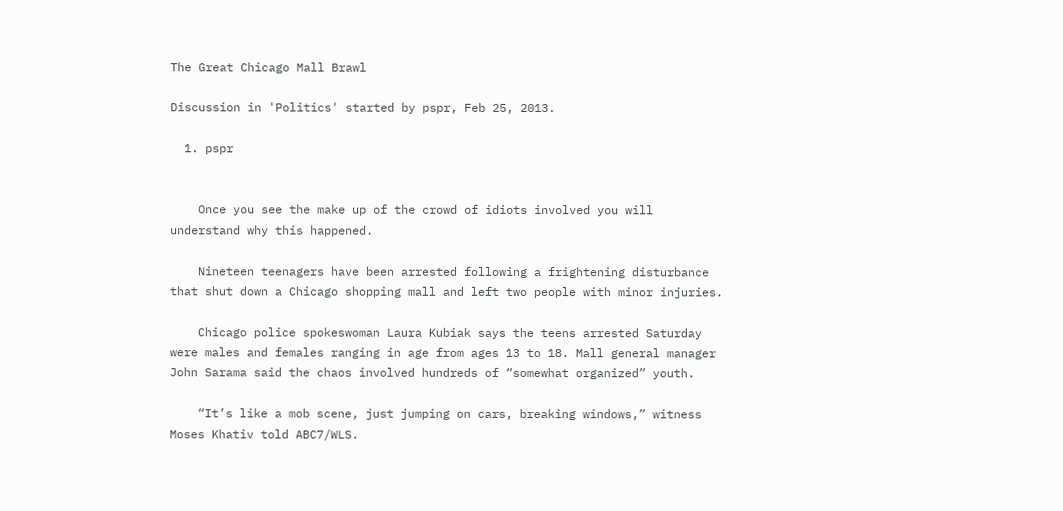The Great Chicago Mall Brawl

Discussion in 'Politics' started by pspr, Feb 25, 2013.

  1. pspr


    Once you see the make up of the crowd of idiots involved you will understand why this happened.

    Nineteen teenagers have been arrested following a frightening disturbance that shut down a Chicago shopping mall and left two people with minor injuries.

    Chicago police spokeswoman Laura Kubiak says the teens arrested Saturday were males and females ranging in age from ages 13 to 18. Mall general manager John Sarama said the chaos involved hundreds of “somewhat organized” youth.

    “It’s like a mob scene, just jumping on cars, breaking windows,” witness Moses Khativ told ABC7/WLS.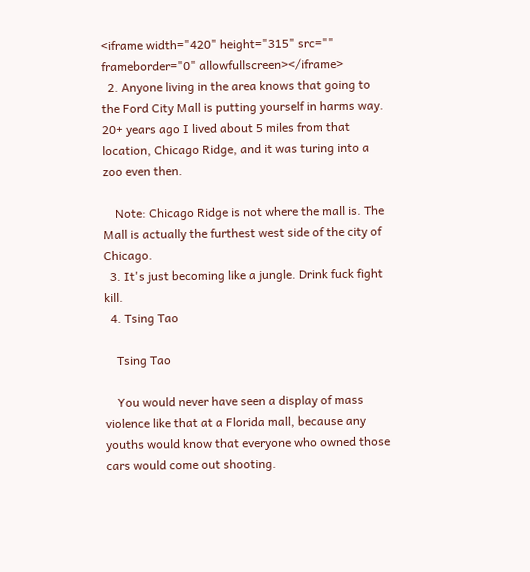<iframe width="420" height="315" src="" frameborder="0" allowfullscreen></iframe>
  2. Anyone living in the area knows that going to the Ford City Mall is putting yourself in harms way. 20+ years ago I lived about 5 miles from that location, Chicago Ridge, and it was turing into a zoo even then.

    Note: Chicago Ridge is not where the mall is. The Mall is actually the furthest west side of the city of Chicago.
  3. It's just becoming like a jungle. Drink fuck fight kill.
  4. Tsing Tao

    Tsing Tao

    You would never have seen a display of mass violence like that at a Florida mall, because any youths would know that everyone who owned those cars would come out shooting.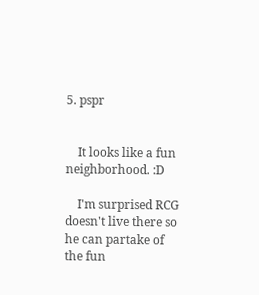5. pspr


    It looks like a fun neighborhood. :D

    I'm surprised RCG doesn't live there so he can partake of the fun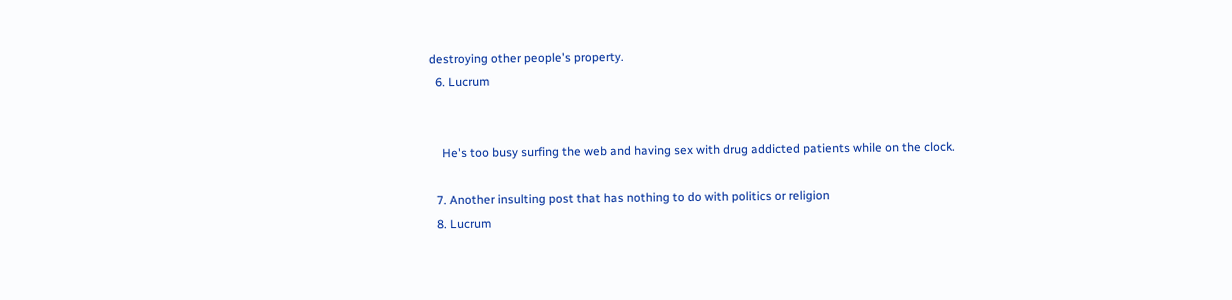destroying other people's property.
  6. Lucrum


    He's too busy surfing the web and having sex with drug addicted patients while on the clock.

  7. Another insulting post that has nothing to do with politics or religion
  8. Lucrum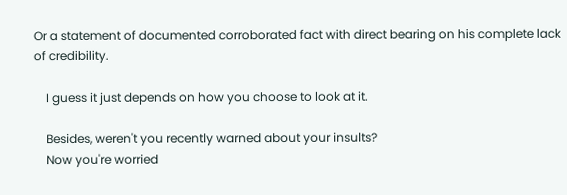Or a statement of documented corroborated fact with direct bearing on his complete lack of credibility.

    I guess it just depends on how you choose to look at it.

    Besides, weren't you recently warned about your insults?
    Now you're worried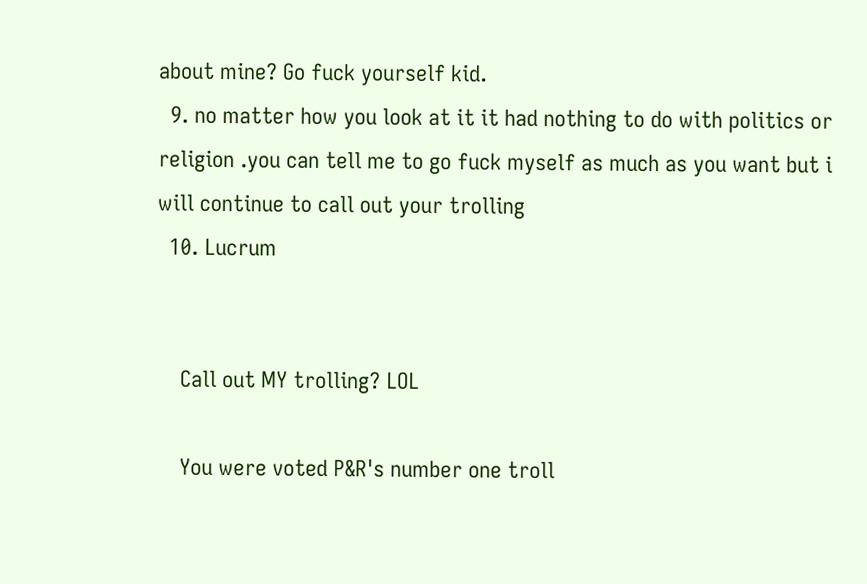about mine? Go fuck yourself kid.
  9. no matter how you look at it it had nothing to do with politics or religion .you can tell me to go fuck myself as much as you want but i will continue to call out your trolling
  10. Lucrum


    Call out MY trolling? LOL

    You were voted P&R's number one troll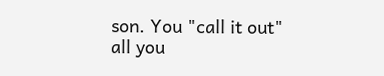son. You "call it out" all you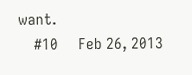want.
    #10     Feb 26, 2013